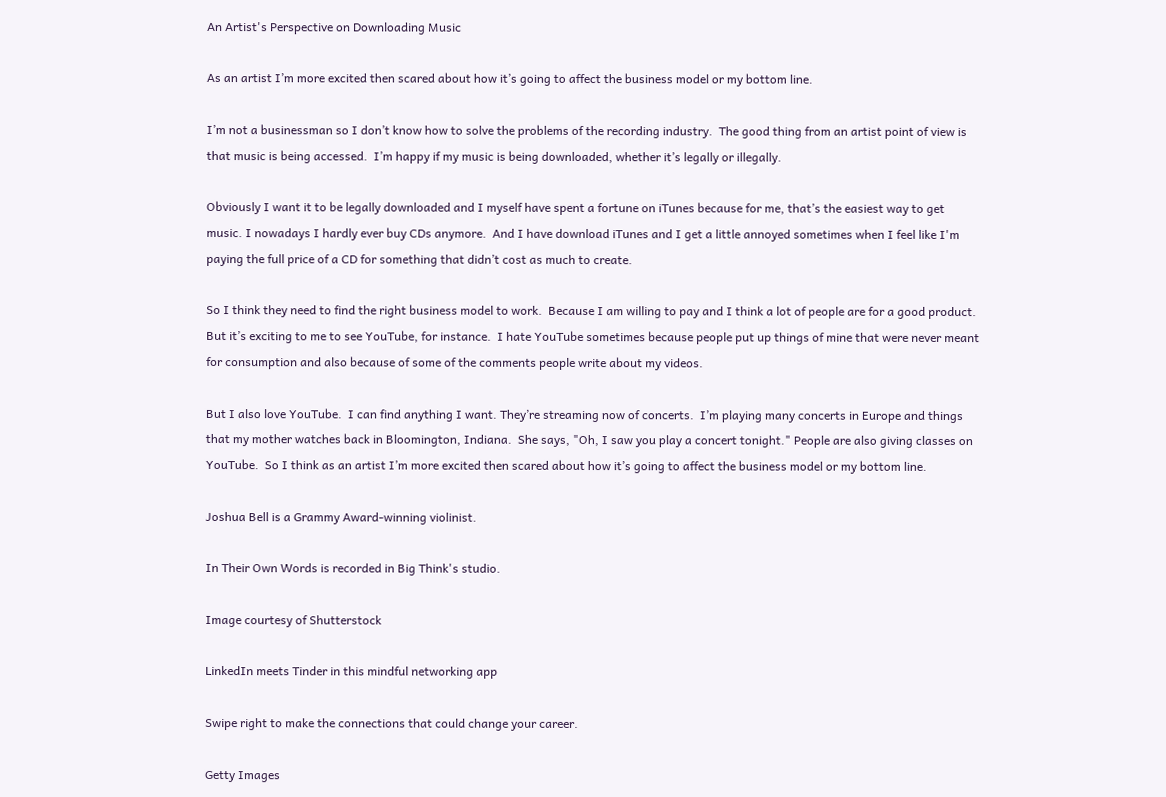An Artist's Perspective on Downloading Music

As an artist I’m more excited then scared about how it’s going to affect the business model or my bottom line.

I’m not a businessman so I don’t know how to solve the problems of the recording industry.  The good thing from an artist point of view is that music is being accessed.  I’m happy if my music is being downloaded, whether it’s legally or illegally.

Obviously I want it to be legally downloaded and I myself have spent a fortune on iTunes because for me, that’s the easiest way to get music. I nowadays I hardly ever buy CDs anymore.  And I have download iTunes and I get a little annoyed sometimes when I feel like I'm paying the full price of a CD for something that didn’t cost as much to create.

So I think they need to find the right business model to work.  Because I am willing to pay and I think a lot of people are for a good product.  But it’s exciting to me to see YouTube, for instance.  I hate YouTube sometimes because people put up things of mine that were never meant for consumption and also because of some of the comments people write about my videos.

But I also love YouTube.  I can find anything I want. They’re streaming now of concerts.  I’m playing many concerts in Europe and things that my mother watches back in Bloomington, Indiana.  She says, "Oh, I saw you play a concert tonight." People are also giving classes on YouTube.  So I think as an artist I’m more excited then scared about how it’s going to affect the business model or my bottom line.

Joshua Bell is a Grammy Award-winning violinist.

In Their Own Words is recorded in Big Think's studio.

Image courtesy of Shutterstock

LinkedIn meets Tinder in this mindful networking app

Swipe right to make the connections that could change your career.

Getty Images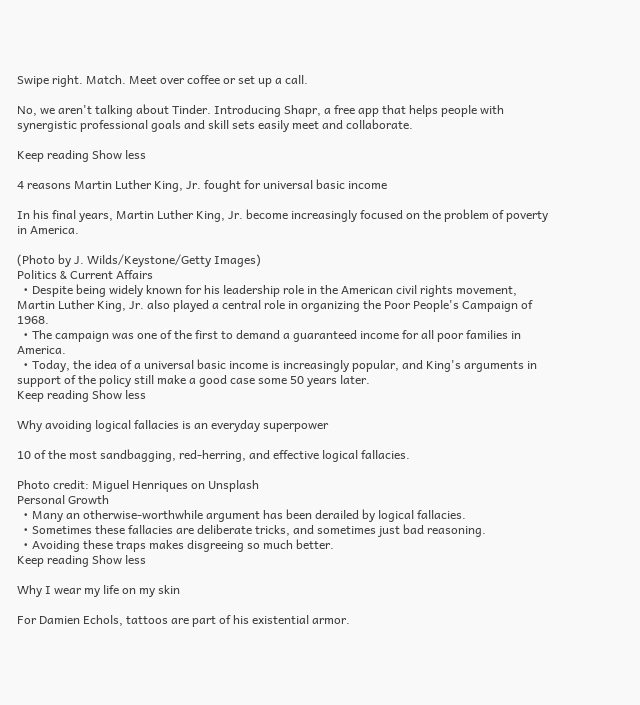Swipe right. Match. Meet over coffee or set up a call.

No, we aren't talking about Tinder. Introducing Shapr, a free app that helps people with synergistic professional goals and skill sets easily meet and collaborate.

Keep reading Show less

4 reasons Martin Luther King, Jr. fought for universal basic income

In his final years, Martin Luther King, Jr. become increasingly focused on the problem of poverty in America.

(Photo by J. Wilds/Keystone/Getty Images)
Politics & Current Affairs
  • Despite being widely known for his leadership role in the American civil rights movement, Martin Luther King, Jr. also played a central role in organizing the Poor People's Campaign of 1968.
  • The campaign was one of the first to demand a guaranteed income for all poor families in America.
  • Today, the idea of a universal basic income is increasingly popular, and King's arguments in support of the policy still make a good case some 50 years later.
Keep reading Show less

Why avoiding logical fallacies is an everyday superpower

10 of the most sandbagging, red-herring, and effective logical fallacies.

Photo credit: Miguel Henriques on Unsplash
Personal Growth
  • Many an otherwise-worthwhile argument has been derailed by logical fallacies.
  • Sometimes these fallacies are deliberate tricks, and sometimes just bad reasoning.
  • Avoiding these traps makes disgreeing so much better.
Keep reading Show less

Why I wear my life on my skin

For Damien Echols, tattoos are part of his existential armor.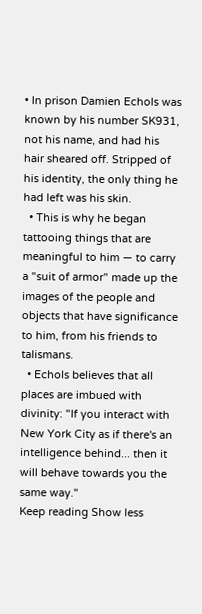• In prison Damien Echols was known by his number SK931, not his name, and had his hair sheared off. Stripped of his identity, the only thing he had left was his skin.
  • This is why he began tattooing things that are meaningful to him — to carry a "suit of armor" made up the images of the people and objects that have significance to him, from his friends to talismans.
  • Echols believes that all places are imbued with divinity: "If you interact with New York City as if there's an intelligence behind... then it will behave towards you the same way."
Keep reading Show less